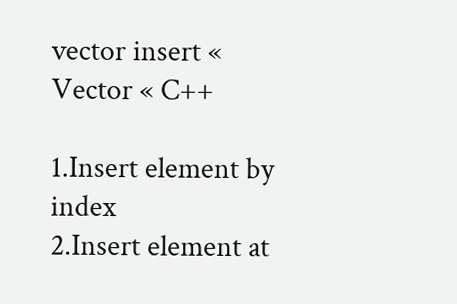vector insert « Vector « C++

1.Insert element by index
2.Insert element at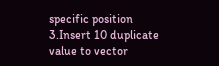specific position
3.Insert 10 duplicate value to vector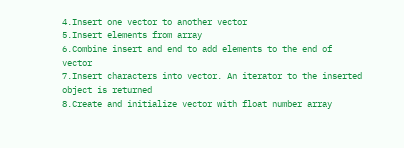4.Insert one vector to another vector
5.Insert elements from array
6.Combine insert and end to add elements to the end of vector
7.Insert characters into vector. An iterator to the inserted object is returned
8.Create and initialize vector with float number array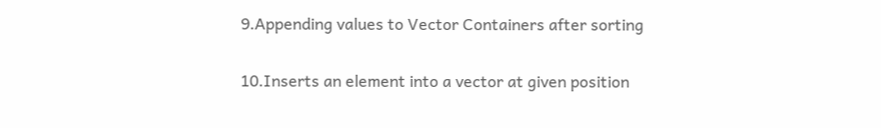9.Appending values to Vector Containers after sorting

10.Inserts an element into a vector at given position